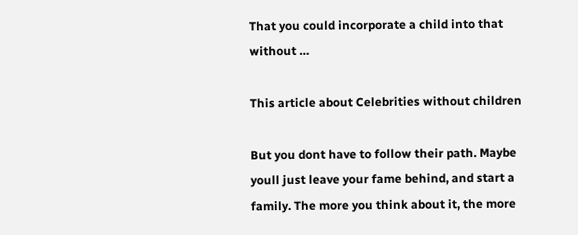That you could incorporate a child into that without …

This article about Celebrities without children

But you dont have to follow their path. Maybe youll just leave your fame behind, and start a family. The more you think about it, the more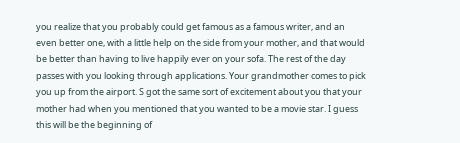you realize that you probably could get famous as a famous writer, and an even better one, with a little help on the side from your mother, and that would be better than having to live happily ever on your sofa. The rest of the day passes with you looking through applications. Your grandmother comes to pick you up from the airport. S got the same sort of excitement about you that your mother had when you mentioned that you wanted to be a movie star. I guess this will be the beginning of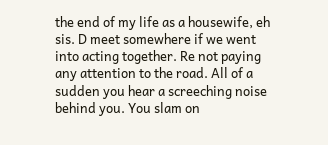the end of my life as a housewife, eh sis. D meet somewhere if we went into acting together. Re not paying any attention to the road. All of a sudden you hear a screeching noise behind you. You slam on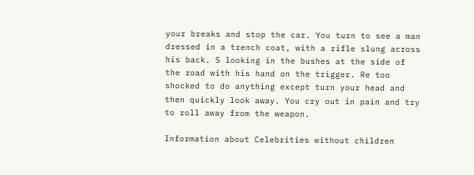your breaks and stop the car. You turn to see a man dressed in a trench coat, with a rifle slung across his back. S looking in the bushes at the side of the road with his hand on the trigger. Re too shocked to do anything except turn your head and then quickly look away. You cry out in pain and try to roll away from the weapon.

Information about Celebrities without children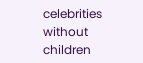celebrities without children